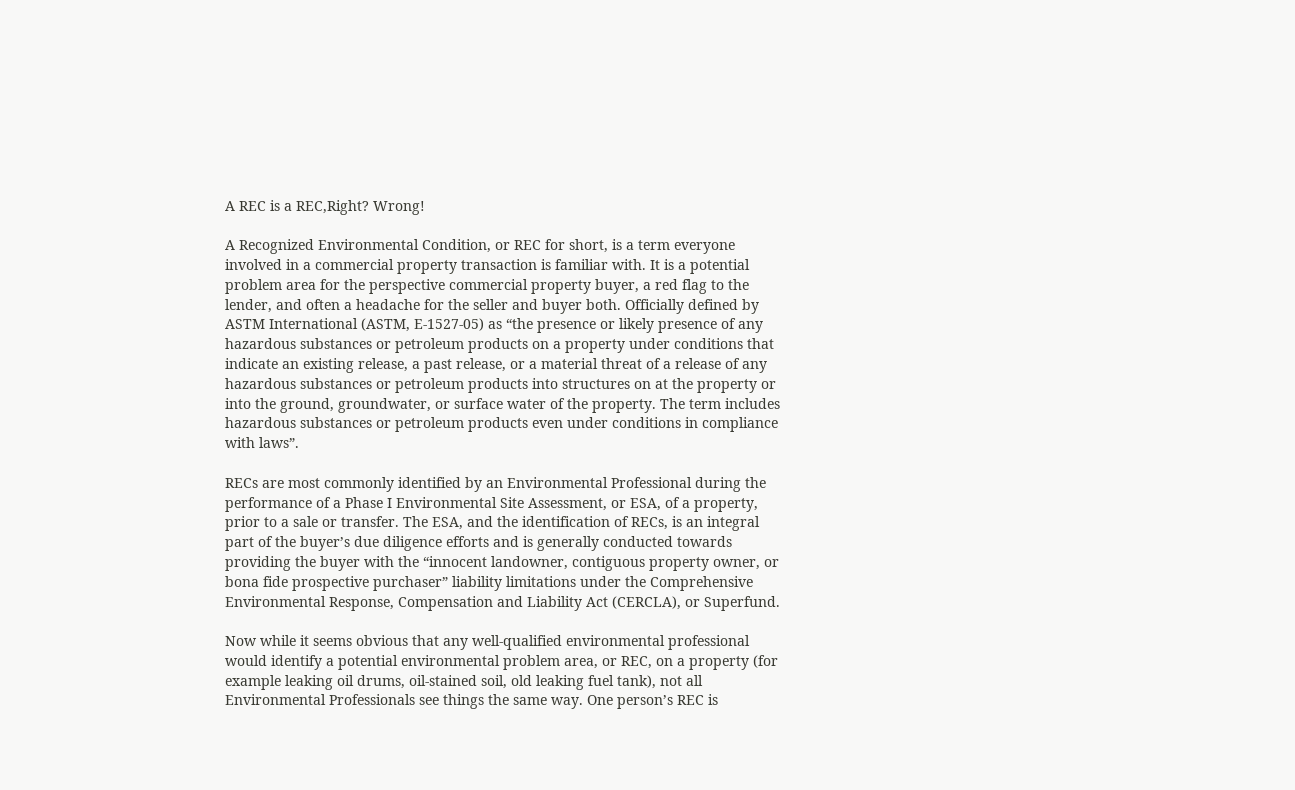A REC is a REC,Right? Wrong!

A Recognized Environmental Condition, or REC for short, is a term everyone involved in a commercial property transaction is familiar with. It is a potential problem area for the perspective commercial property buyer, a red flag to the lender, and often a headache for the seller and buyer both. Officially defined by ASTM International (ASTM, E-1527-05) as “the presence or likely presence of any hazardous substances or petroleum products on a property under conditions that indicate an existing release, a past release, or a material threat of a release of any hazardous substances or petroleum products into structures on at the property or into the ground, groundwater, or surface water of the property. The term includes hazardous substances or petroleum products even under conditions in compliance with laws”.

RECs are most commonly identified by an Environmental Professional during the performance of a Phase I Environmental Site Assessment, or ESA, of a property, prior to a sale or transfer. The ESA, and the identification of RECs, is an integral part of the buyer’s due diligence efforts and is generally conducted towards providing the buyer with the “innocent landowner, contiguous property owner, or bona fide prospective purchaser” liability limitations under the Comprehensive Environmental Response, Compensation and Liability Act (CERCLA), or Superfund.

Now while it seems obvious that any well-qualified environmental professional would identify a potential environmental problem area, or REC, on a property (for example leaking oil drums, oil-stained soil, old leaking fuel tank), not all Environmental Professionals see things the same way. One person’s REC is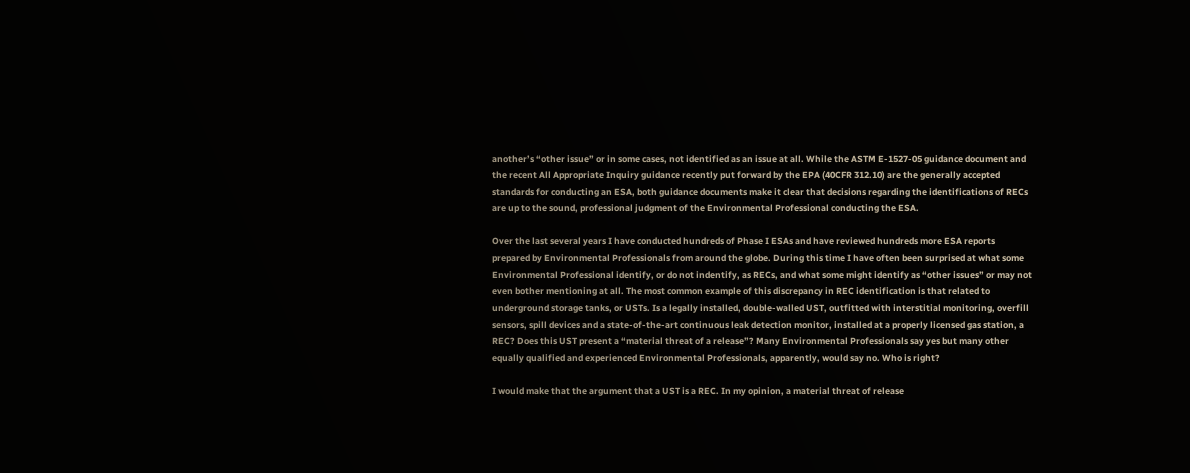another’s “other issue” or in some cases, not identified as an issue at all. While the ASTM E-1527-05 guidance document and the recent All Appropriate Inquiry guidance recently put forward by the EPA (40CFR 312.10) are the generally accepted standards for conducting an ESA, both guidance documents make it clear that decisions regarding the identifications of RECs are up to the sound, professional judgment of the Environmental Professional conducting the ESA.

Over the last several years I have conducted hundreds of Phase I ESAs and have reviewed hundreds more ESA reports prepared by Environmental Professionals from around the globe. During this time I have often been surprised at what some Environmental Professional identify, or do not indentify, as RECs, and what some might identify as “other issues” or may not even bother mentioning at all. The most common example of this discrepancy in REC identification is that related to underground storage tanks, or USTs. Is a legally installed, double-walled UST, outfitted with interstitial monitoring, overfill sensors, spill devices and a state-of-the-art continuous leak detection monitor, installed at a properly licensed gas station, a REC? Does this UST present a “material threat of a release”? Many Environmental Professionals say yes but many other equally qualified and experienced Environmental Professionals, apparently, would say no. Who is right?

I would make that the argument that a UST is a REC. In my opinion, a material threat of release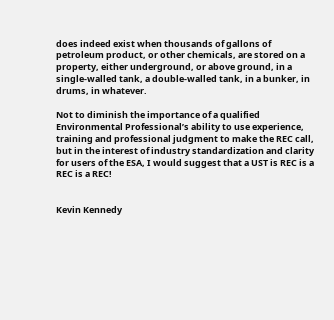does indeed exist when thousands of gallons of petroleum product, or other chemicals, are stored on a property, either underground, or above ground, in a single-walled tank, a double-walled tank, in a bunker, in drums, in whatever.

Not to diminish the importance of a qualified Environmental Professional’s ability to use experience, training and professional judgment to make the REC call, but in the interest of industry standardization and clarity for users of the ESA, I would suggest that a UST is REC is a REC is a REC!


Kevin Kennedy